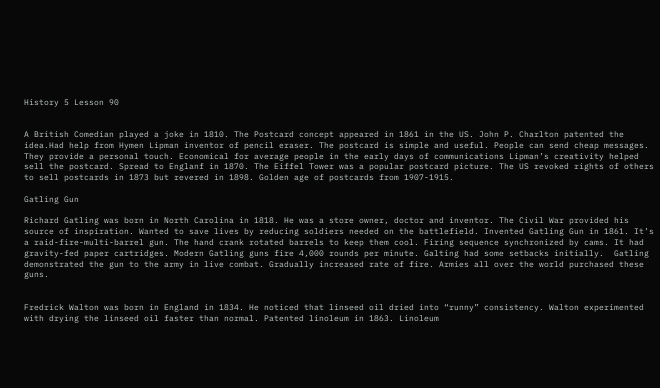History 5 Lesson 90


A British Comedian played a joke in 1810. The Postcard concept appeared in 1861 in the US. John P. Charlton patented the idea.Had help from Hymen Lipman inventor of pencil eraser. The postcard is simple and useful. People can send cheap messages. They provide a personal touch. Economical for average people in the early days of communications Lipman’s creativity helped sell the postcard. Spread to Englanf in 1870. The Eiffel Tower was a popular postcard picture. The US revoked rights of others to sell postcards in 1873 but revered in 1898. Golden age of postcards from 1907-1915.

Gatling Gun

Richard Gatling was born in North Carolina in 1818. He was a store owner, doctor and inventor. The Civil War provided his source of inspiration. Wanted to save lives by reducing soldiers needed on the battlefield. Invented Gatling Gun in 1861. It’s a raid-fire-multi-barrel gun. The hand crank rotated barrels to keep them cool. Firing sequence synchronized by cams. It had gravity-fed paper cartridges. Modern Gatling guns fire 4,000 rounds per minute. Galting had some setbacks initially.  Gatling demonstrated the gun to the army in live combat. Gradually increased rate of fire. Armies all over the world purchased these guns.


Fredrick Walton was born in England in 1834. He noticed that linseed oil dried into “runny” consistency. Walton experimented with drying the linseed oil faster than normal. Patented linoleum in 1863. Linoleum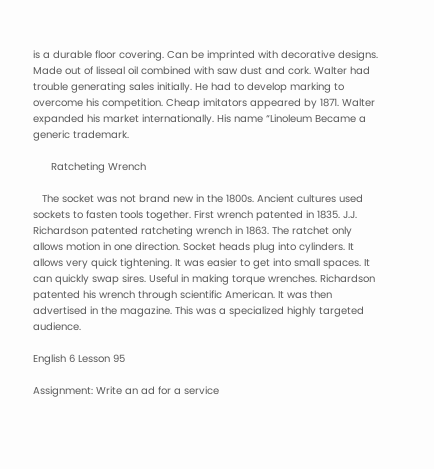is a durable floor covering. Can be imprinted with decorative designs. Made out of lisseal oil combined with saw dust and cork. Walter had trouble generating sales initially. He had to develop marking to overcome his competition. Cheap imitators appeared by 1871. Walter expanded his market internationally. His name “Linoleum Became a generic trademark.

      Ratcheting Wrench

   The socket was not brand new in the 1800s. Ancient cultures used sockets to fasten tools together. First wrench patented in 1835. J.J. Richardson patented ratcheting wrench in 1863. The ratchet only allows motion in one direction. Socket heads plug into cylinders. It allows very quick tightening. It was easier to get into small spaces. It can quickly swap sires. Useful in making torque wrenches. Richardson patented his wrench through scientific American. It was then advertised in the magazine. This was a specialized highly targeted audience.

English 6 Lesson 95

Assignment: Write an ad for a service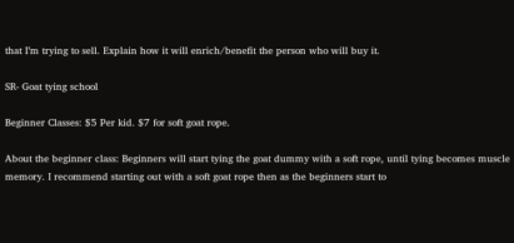that I’m trying to sell. Explain how it will enrich/benefit the person who will buy it.

SR- Goat tying school

Beginner Classes: $5 Per kid. $7 for soft goat rope.

About the beginner class: Beginners will start tying the goat dummy with a soft rope, until tying becomes muscle memory. I recommend starting out with a soft goat rope then as the beginners start to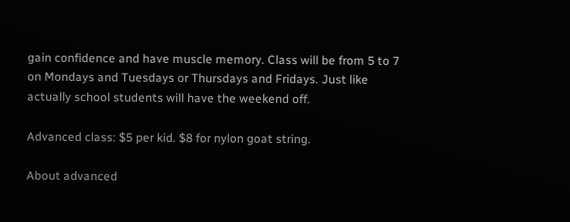gain confidence and have muscle memory. Class will be from 5 to 7 on Mondays and Tuesdays or Thursdays and Fridays. Just like actually school students will have the weekend off.

Advanced class: $5 per kid. $8 for nylon goat string.

About advanced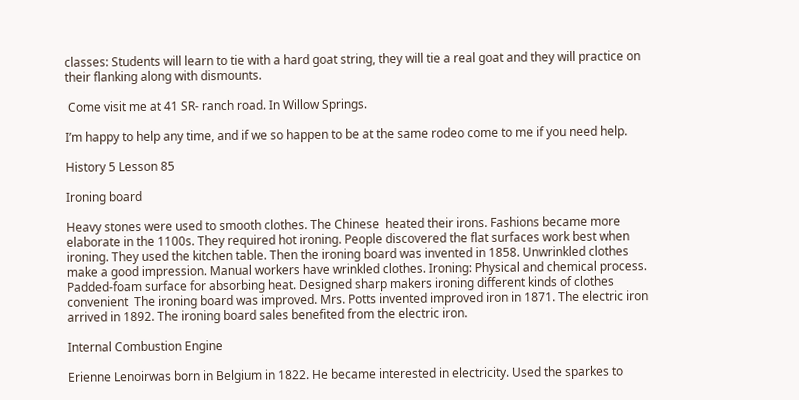classes: Students will learn to tie with a hard goat string, they will tie a real goat and they will practice on their flanking along with dismounts.

 Come visit me at 41 SR- ranch road. In Willow Springs.

I’m happy to help any time, and if we so happen to be at the same rodeo come to me if you need help.

History 5 Lesson 85

Ironing board

Heavy stones were used to smooth clothes. The Chinese  heated their irons. Fashions became more elaborate in the 1100s. They required hot ironing. People discovered the flat surfaces work best when ironing. They used the kitchen table. Then the ironing board was invented in 1858. Unwrinkled clothes make a good impression. Manual workers have wrinkled clothes. Ironing: Physical and chemical process. Padded-foam surface for absorbing heat. Designed sharp makers ironing different kinds of clothes convenient  The ironing board was improved. Mrs. Potts invented improved iron in 1871. The electric iron arrived in 1892. The ironing board sales benefited from the electric iron.

Internal Combustion Engine

Erienne Lenoirwas born in Belgium in 1822. He became interested in electricity. Used the sparkes to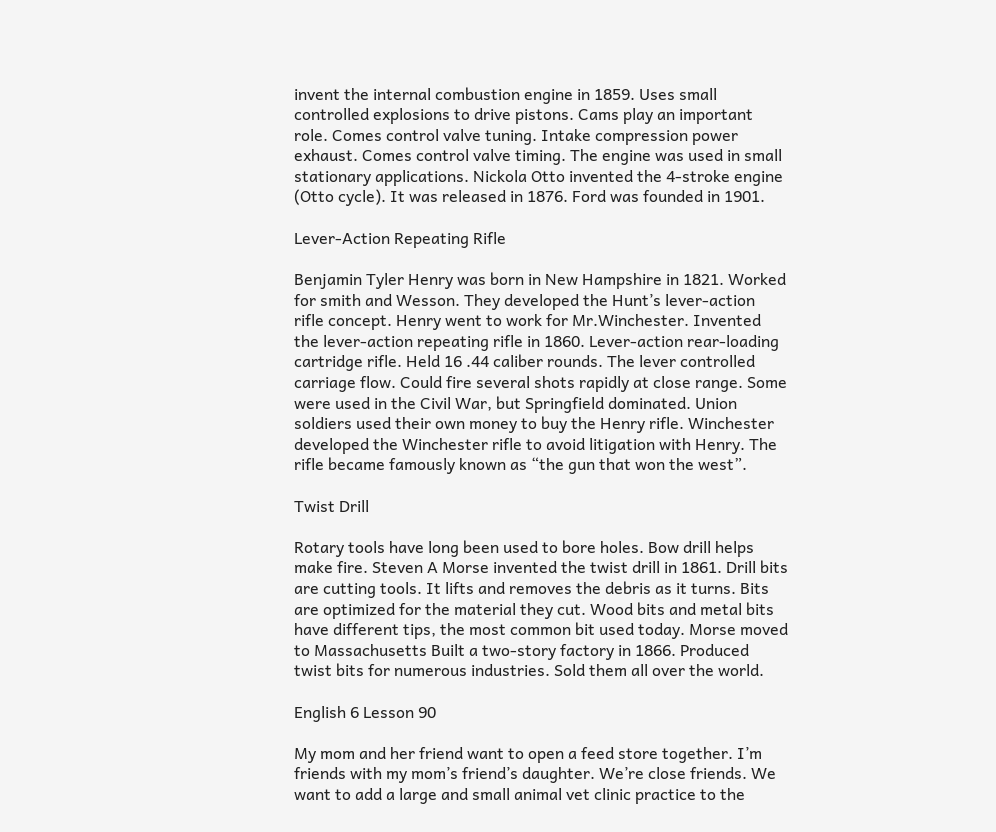invent the internal combustion engine in 1859. Uses small controlled explosions to drive pistons. Cams play an important role. Comes control valve tuning. Intake compression power exhaust. Comes control valve timing. The engine was used in small stationary applications. Nickola Otto invented the 4-stroke engine (Otto cycle). It was released in 1876. Ford was founded in 1901.

Lever-Action Repeating Rifle

Benjamin Tyler Henry was born in New Hampshire in 1821. Worked for smith and Wesson. They developed the Hunt’s lever-action rifle concept. Henry went to work for Mr.Winchester. Invented the lever-action repeating rifle in 1860. Lever-action rear-loading cartridge rifle. Held 16 .44 caliber rounds. The lever controlled carriage flow. Could fire several shots rapidly at close range. Some were used in the Civil War, but Springfield dominated. Union soldiers used their own money to buy the Henry rifle. Winchester developed the Winchester rifle to avoid litigation with Henry. The rifle became famously known as “the gun that won the west”.

Twist Drill

Rotary tools have long been used to bore holes. Bow drill helps make fire. Steven A Morse invented the twist drill in 1861. Drill bits are cutting tools. It lifts and removes the debris as it turns. Bits are optimized for the material they cut. Wood bits and metal bits have different tips, the most common bit used today. Morse moved to Massachusetts Built a two-story factory in 1866. Produced twist bits for numerous industries. Sold them all over the world.

English 6 Lesson 90

My mom and her friend want to open a feed store together. I’m friends with my mom’s friend’s daughter. We’re close friends. We want to add a large and small animal vet clinic practice to the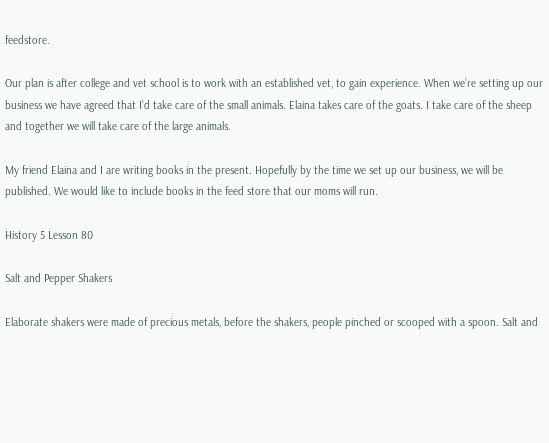feedstore.

Our plan is after college and vet school is to work with an established vet, to gain experience. When we’re setting up our business we have agreed that I’d take care of the small animals. Elaina takes care of the goats. I take care of the sheep and together we will take care of the large animals.

My friend Elaina and I are writing books in the present. Hopefully by the time we set up our business, we will be published. We would like to include books in the feed store that our moms will run.

History 5 Lesson 80

Salt and Pepper Shakers

Elaborate shakers were made of precious metals, before the shakers, people pinched or scooped with a spoon. Salt and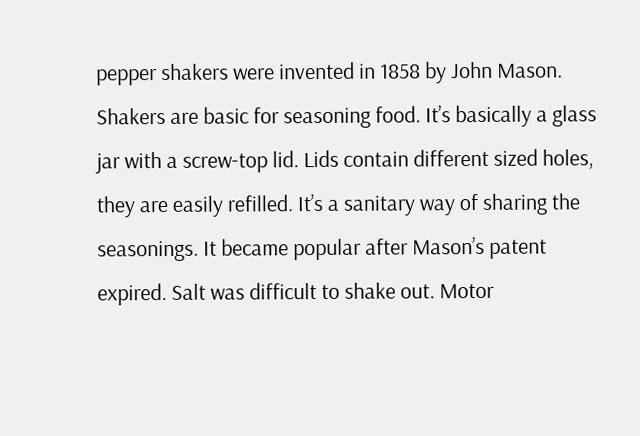pepper shakers were invented in 1858 by John Mason. Shakers are basic for seasoning food. It’s basically a glass jar with a screw-top lid. Lids contain different sized holes, they are easily refilled. It’s a sanitary way of sharing the seasonings. It became popular after Mason’s patent expired. Salt was difficult to shake out. Motor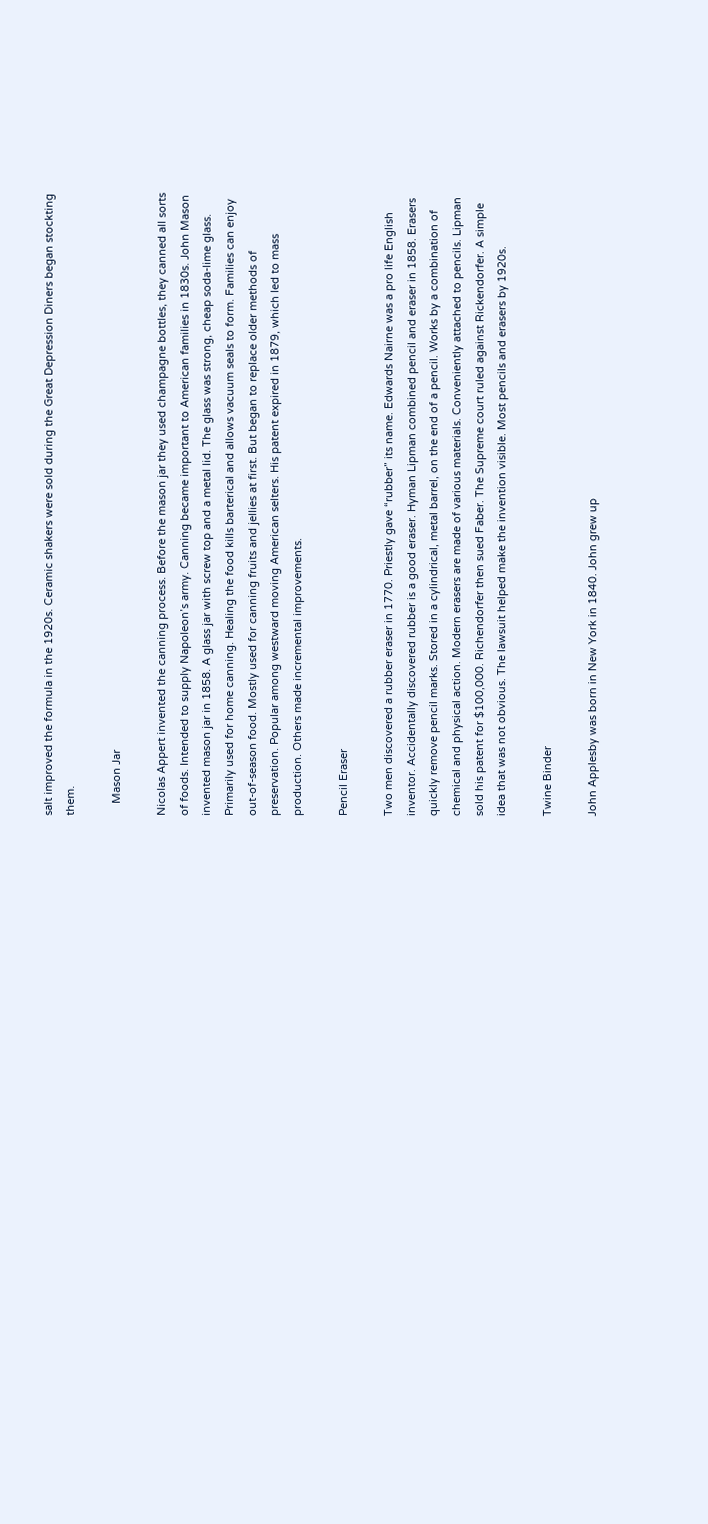salt improved the formula in the 1920s. Ceramic shakers were sold during the Great Depression Diners began stockting them.

    Mason Jar

Nicolas Appert invented the canning process. Before the mason jar they used champagne bottles, they canned all sorts of foods. Intended to supply Napoleon’s army. Canning became important to American families in 1830s. John Mason invented mason jar in 1858. A glass jar with screw top and a metal lid. The glass was strong, cheap soda-lime glass. Primarily used for home canning. Healing the food kills barterical and allows vacuum seals to form. Families can enjoy out-of-season food. Mostly used for canning fruits and jellies at first. But began to replace older methods of preservation. Popular among westward moving American selters. His patent expired in 1879, which led to mass production. Others made incremental improvements.

Pencil Eraser

Two men discovered a rubber eraser in 1770. Priestly gave “rubber” its name. Edwards Nairne was a pro life English inventor. Accidentally discovered rubber is a good eraser. Hyman Lipman combined pencil and eraser in 1858. Erasers quickly remove pencil marks. Stored in a cylindrical, metal barrel, on the end of a pencil. Works by a combination of chemical and physical action. Modern erasers are made of various materials. Conveniently attached to pencils. Lipman sold his patent for $100,000. Richendorfer then sued Faber. The Supreme court ruled against Rickendorfer. A simple idea that was not obvious. The lawsuit helped make the invention visible. Most pencils and erasers by 1920s.

Twine Binder

John Applesby was born in New York in 1840. John grew up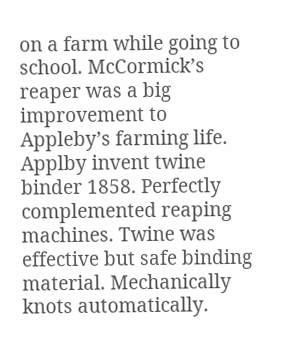on a farm while going to school. McCormick’s reaper was a big improvement to Appleby’s farming life. Applby invent twine binder 1858. Perfectly complemented reaping machines. Twine was effective but safe binding material. Mechanically knots automatically.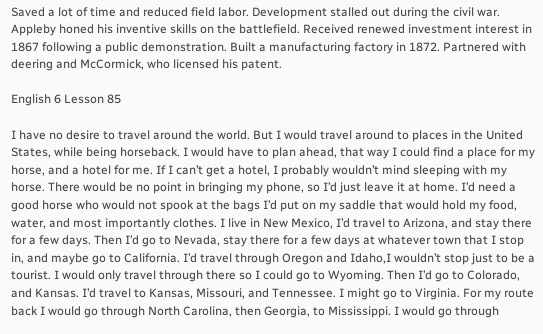Saved a lot of time and reduced field labor. Development stalled out during the civil war. Appleby honed his inventive skills on the battlefield. Received renewed investment interest in 1867 following a public demonstration. Built a manufacturing factory in 1872. Partnered with deering and McCormick, who licensed his patent.

English 6 Lesson 85

I have no desire to travel around the world. But I would travel around to places in the United States, while being horseback. I would have to plan ahead, that way I could find a place for my horse, and a hotel for me. If I can’t get a hotel, I probably wouldn’t mind sleeping with my horse. There would be no point in bringing my phone, so I’d just leave it at home. I’d need a good horse who would not spook at the bags I’d put on my saddle that would hold my food, water, and most importantly clothes. I live in New Mexico, I’d travel to Arizona, and stay there for a few days. Then I’d go to Nevada, stay there for a few days at whatever town that I stop in, and maybe go to California. I’d travel through Oregon and Idaho,I wouldn’t stop just to be a tourist. I would only travel through there so I could go to Wyoming. Then I’d go to Colorado, and Kansas. I’d travel to Kansas, Missouri, and Tennessee. I might go to Virginia. For my route back I would go through North Carolina, then Georgia, to Mississippi. I would go through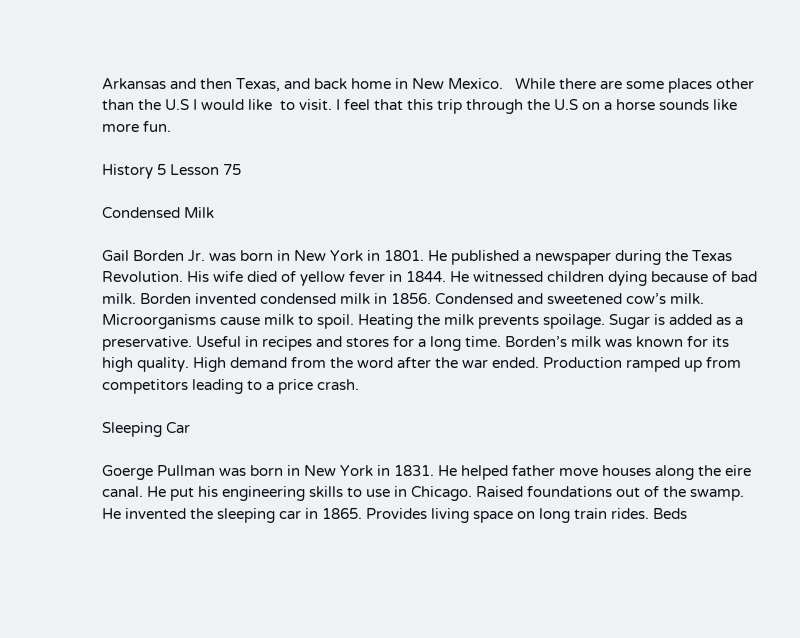Arkansas and then Texas, and back home in New Mexico.   While there are some places other than the U.S I would like  to visit. I feel that this trip through the U.S on a horse sounds like more fun.

History 5 Lesson 75

Condensed Milk

Gail Borden Jr. was born in New York in 1801. He published a newspaper during the Texas Revolution. His wife died of yellow fever in 1844. He witnessed children dying because of bad milk. Borden invented condensed milk in 1856. Condensed and sweetened cow’s milk. Microorganisms cause milk to spoil. Heating the milk prevents spoilage. Sugar is added as a preservative. Useful in recipes and stores for a long time. Borden’s milk was known for its high quality. High demand from the word after the war ended. Production ramped up from competitors leading to a price crash.

Sleeping Car

Goerge Pullman was born in New York in 1831. He helped father move houses along the eire canal. He put his engineering skills to use in Chicago. Raised foundations out of the swamp. He invented the sleeping car in 1865. Provides living space on long train rides. Beds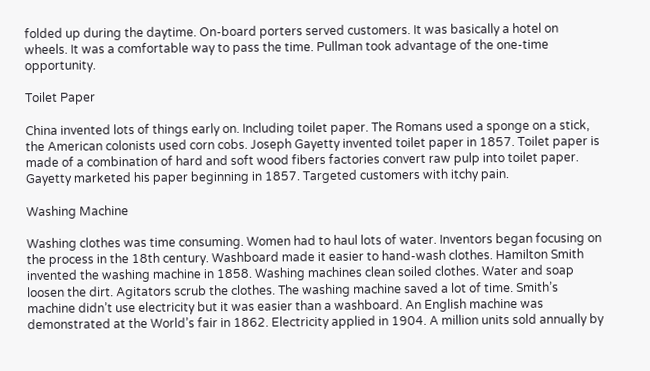folded up during the daytime. On-board porters served customers. It was basically a hotel on wheels. It was a comfortable way to pass the time. Pullman took advantage of the one-time opportunity.

Toilet Paper

China invented lots of things early on. Including toilet paper. The Romans used a sponge on a stick, the American colonists used corn cobs. Joseph Gayetty invented toilet paper in 1857. Toilet paper is made of a combination of hard and soft wood fibers factories convert raw pulp into toilet paper. Gayetty marketed his paper beginning in 1857. Targeted customers with itchy pain.

Washing Machine

Washing clothes was time consuming. Women had to haul lots of water. Inventors began focusing on the process in the 18th century. Washboard made it easier to hand-wash clothes. Hamilton Smith invented the washing machine in 1858. Washing machines clean soiled clothes. Water and soap loosen the dirt. Agitators scrub the clothes. The washing machine saved a lot of time. Smith’s machine didn’t use electricity but it was easier than a washboard. An English machine was demonstrated at the World’s fair in 1862. Electricity applied in 1904. A million units sold annually by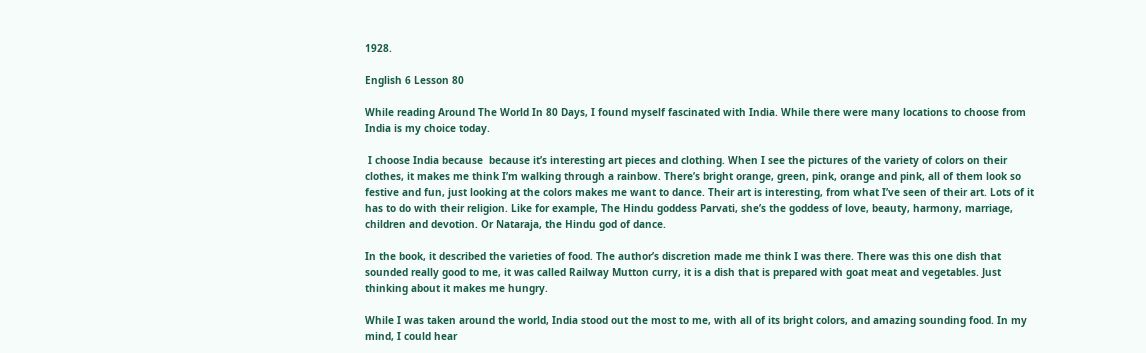1928.

English 6 Lesson 80

While reading Around The World In 80 Days, I found myself fascinated with India. While there were many locations to choose from India is my choice today.

 I choose India because  because it’s interesting art pieces and clothing. When I see the pictures of the variety of colors on their clothes, it makes me think I’m walking through a rainbow. There’s bright orange, green, pink, orange and pink, all of them look so festive and fun, just looking at the colors makes me want to dance. Their art is interesting, from what I’ve seen of their art. Lots of it has to do with their religion. Like for example, The Hindu goddess Parvati, she’s the goddess of love, beauty, harmony, marriage, children and devotion. Or Nataraja, the Hindu god of dance.

In the book, it described the varieties of food. The author’s discretion made me think I was there. There was this one dish that sounded really good to me, it was called Railway Mutton curry, it is a dish that is prepared with goat meat and vegetables. Just thinking about it makes me hungry.

While I was taken around the world, India stood out the most to me, with all of its bright colors, and amazing sounding food. In my mind, I could hear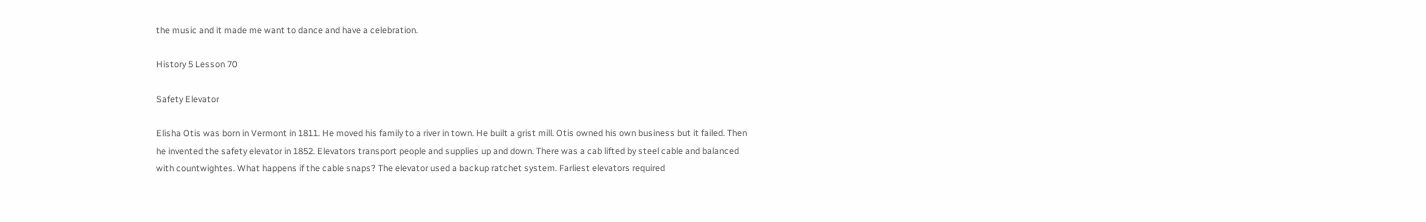the music and it made me want to dance and have a celebration.

History 5 Lesson 70

Safety Elevator

Elisha Otis was born in Vermont in 1811. He moved his family to a river in town. He built a grist mill. Otis owned his own business but it failed. Then he invented the safety elevator in 1852. Elevators transport people and supplies up and down. There was a cab lifted by steel cable and balanced with countwightes. What happens if the cable snaps? The elevator used a backup ratchet system. Farliest elevators required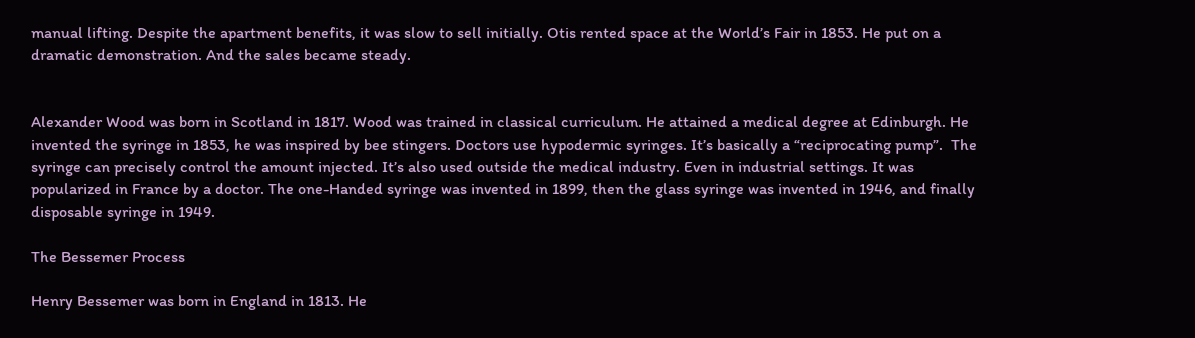manual lifting. Despite the apartment benefits, it was slow to sell initially. Otis rented space at the World’s Fair in 1853. He put on a dramatic demonstration. And the sales became steady.


Alexander Wood was born in Scotland in 1817. Wood was trained in classical curriculum. He attained a medical degree at Edinburgh. He invented the syringe in 1853, he was inspired by bee stingers. Doctors use hypodermic syringes. It’s basically a “reciprocating pump”.  The syringe can precisely control the amount injected. It’s also used outside the medical industry. Even in industrial settings. It was popularized in France by a doctor. The one-Handed syringe was invented in 1899, then the glass syringe was invented in 1946, and finally disposable syringe in 1949.

The Bessemer Process

Henry Bessemer was born in England in 1813. He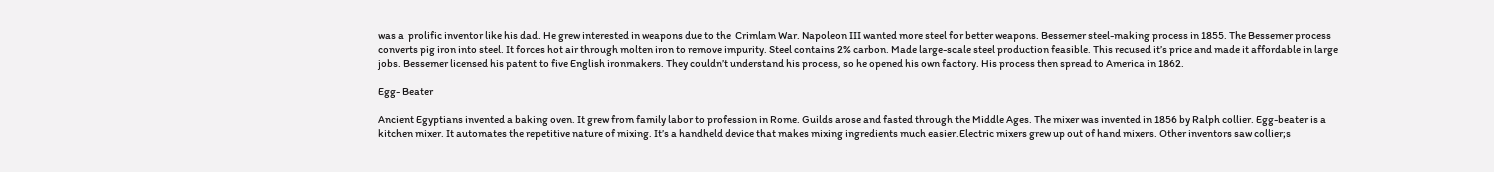was a  prolific inventor like his dad. He grew interested in weapons due to the  Crimlam War. Napoleon III wanted more steel for better weapons. Bessemer steel-making process in 1855. The Bessemer process converts pig iron into steel. It forces hot air through molten iron to remove impurity. Steel contains 2% carbon. Made large-scale steel production feasible. This recused it’s price and made it affordable in large jobs. Bessemer licensed his patent to five English ironmakers. They couldn’t understand his process, so he opened his own factory. His process then spread to America in 1862.

Egg- Beater

Ancient Egyptians invented a baking oven. It grew from family labor to profession in Rome. Guilds arose and fasted through the Middle Ages. The mixer was invented in 1856 by Ralph collier. Egg-beater is a kitchen mixer. It automates the repetitive nature of mixing. It’s a handheld device that makes mixing ingredients much easier.Electric mixers grew up out of hand mixers. Other inventors saw collier;s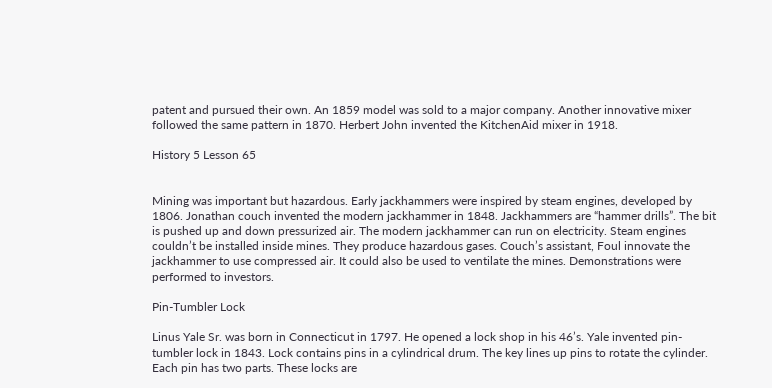patent and pursued their own. An 1859 model was sold to a major company. Another innovative mixer followed the same pattern in 1870. Herbert John invented the KitchenAid mixer in 1918.

History 5 Lesson 65


Mining was important but hazardous. Early jackhammers were inspired by steam engines, developed by 1806. Jonathan couch invented the modern jackhammer in 1848. Jackhammers are “hammer drills”. The bit is pushed up and down pressurized air. The modern jackhammer can run on electricity. Steam engines couldn’t be installed inside mines. They produce hazardous gases. Couch’s assistant, Foul innovate the jackhammer to use compressed air. It could also be used to ventilate the mines. Demonstrations were performed to investors.

Pin-Tumbler Lock

Linus Yale Sr. was born in Connecticut in 1797. He opened a lock shop in his 46’s. Yale invented pin-tumbler lock in 1843. Lock contains pins in a cylindrical drum. The key lines up pins to rotate the cylinder. Each pin has two parts. These locks are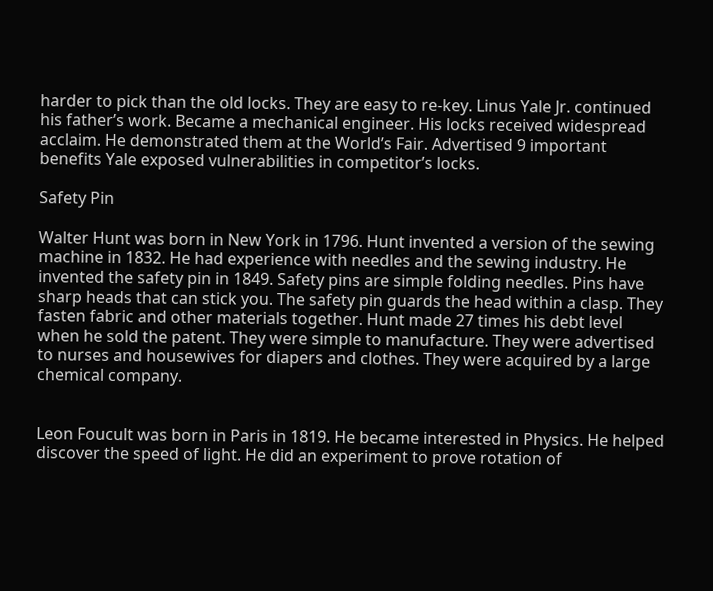harder to pick than the old locks. They are easy to re-key. Linus Yale Jr. continued his father’s work. Became a mechanical engineer. His locks received widespread acclaim. He demonstrated them at the World’s Fair. Advertised 9 important benefits Yale exposed vulnerabilities in competitor’s locks.

Safety Pin

Walter Hunt was born in New York in 1796. Hunt invented a version of the sewing machine in 1832. He had experience with needles and the sewing industry. He invented the safety pin in 1849. Safety pins are simple folding needles. Pins have sharp heads that can stick you. The safety pin guards the head within a clasp. They fasten fabric and other materials together. Hunt made 27 times his debt level when he sold the patent. They were simple to manufacture. They were advertised to nurses and housewives for diapers and clothes. They were acquired by a large chemical company.


Leon Foucult was born in Paris in 1819. He became interested in Physics. He helped discover the speed of light. He did an experiment to prove rotation of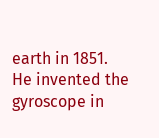earth in 1851. He invented the gyroscope in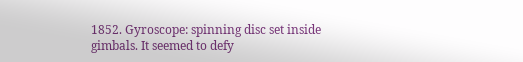1852. Gyroscope: spinning disc set inside gimbals. It seemed to defy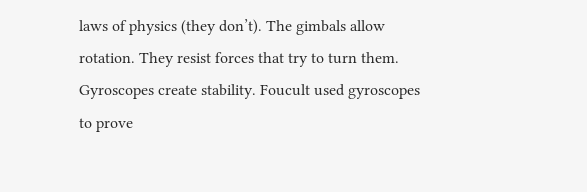laws of physics (they don’t). The gimbals allow rotation. They resist forces that try to turn them. Gyroscopes create stability. Foucult used gyroscopes to prove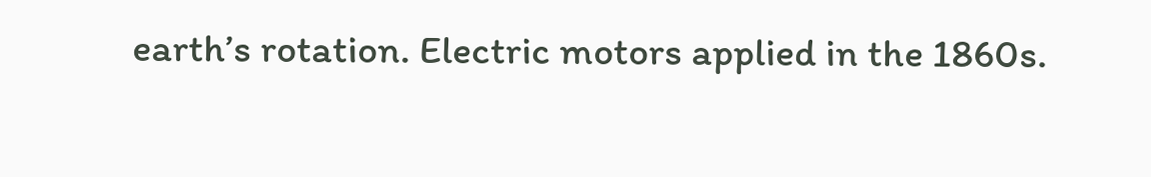earth’s rotation. Electric motors applied in the 1860s.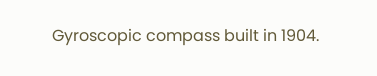Gyroscopic compass built in 1904.